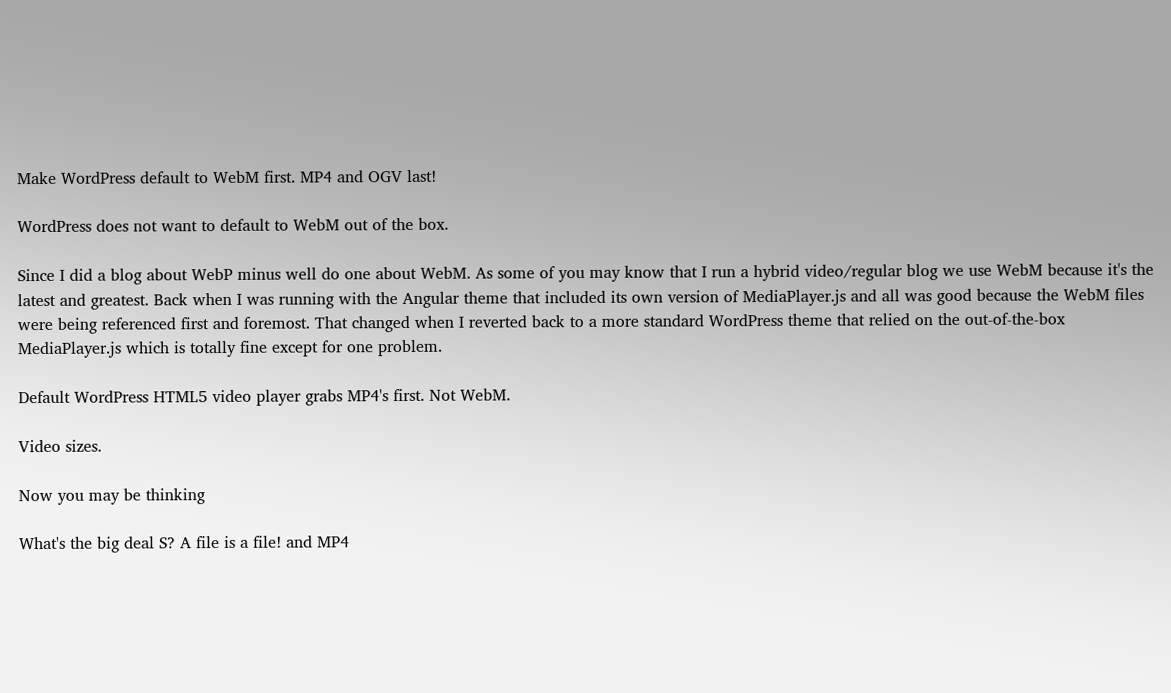Make WordPress default to WebM first. MP4 and OGV last!

WordPress does not want to default to WebM out of the box.

Since I did a blog about WebP minus well do one about WebM. As some of you may know that I run a hybrid video/regular blog we use WebM because it's the latest and greatest. Back when I was running with the Angular theme that included its own version of MediaPlayer.js and all was good because the WebM files were being referenced first and foremost. That changed when I reverted back to a more standard WordPress theme that relied on the out-of-the-box MediaPlayer.js which is totally fine except for one problem.

Default WordPress HTML5 video player grabs MP4's first. Not WebM.

Video sizes.

Now you may be thinking

What's the big deal S? A file is a file! and MP4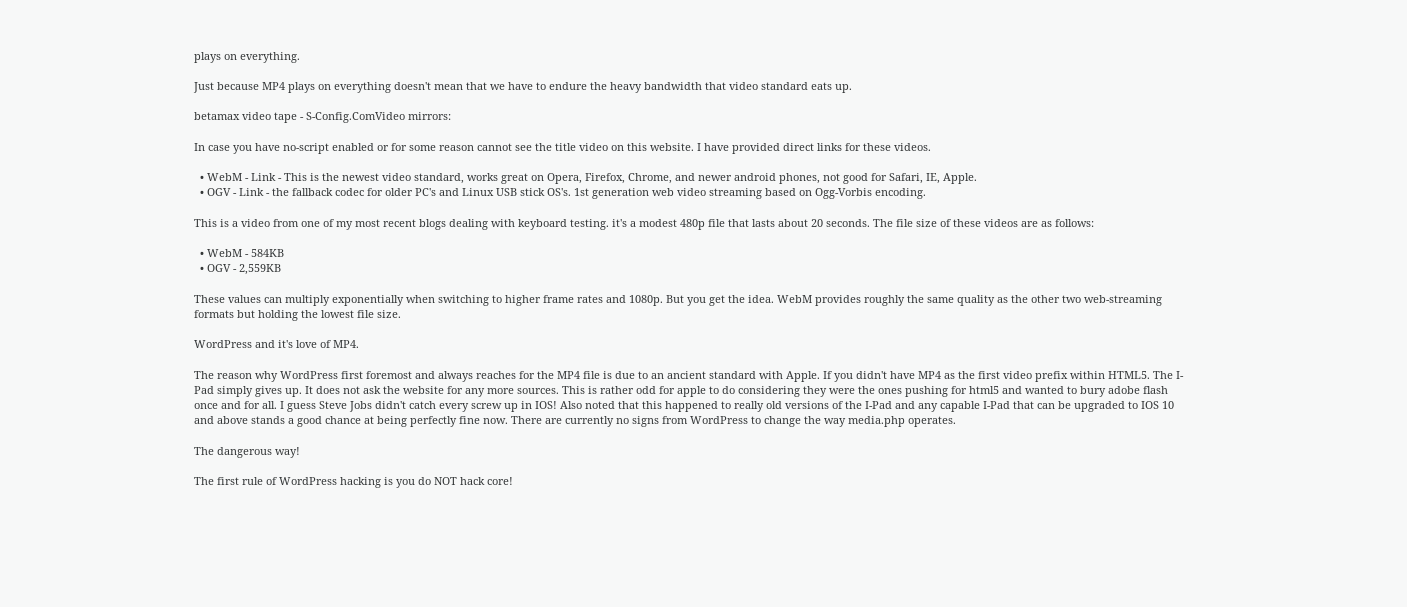plays on everything.

Just because MP4 plays on everything doesn't mean that we have to endure the heavy bandwidth that video standard eats up.

betamax video tape - S-Config.ComVideo mirrors:

In case you have no-script enabled or for some reason cannot see the title video on this website. I have provided direct links for these videos.

  • WebM - Link - This is the newest video standard, works great on Opera, Firefox, Chrome, and newer android phones, not good for Safari, IE, Apple.
  • OGV - Link - the fallback codec for older PC's and Linux USB stick OS's. 1st generation web video streaming based on Ogg-Vorbis encoding.

This is a video from one of my most recent blogs dealing with keyboard testing. it's a modest 480p file that lasts about 20 seconds. The file size of these videos are as follows:

  • WebM - 584KB
  • OGV - 2,559KB

These values can multiply exponentially when switching to higher frame rates and 1080p. But you get the idea. WebM provides roughly the same quality as the other two web-streaming formats but holding the lowest file size.

WordPress and it's love of MP4.

The reason why WordPress first foremost and always reaches for the MP4 file is due to an ancient standard with Apple. If you didn't have MP4 as the first video prefix within HTML5. The I-Pad simply gives up. It does not ask the website for any more sources. This is rather odd for apple to do considering they were the ones pushing for html5 and wanted to bury adobe flash once and for all. I guess Steve Jobs didn't catch every screw up in IOS! Also noted that this happened to really old versions of the I-Pad and any capable I-Pad that can be upgraded to IOS 10 and above stands a good chance at being perfectly fine now. There are currently no signs from WordPress to change the way media.php operates.

The dangerous way!

The first rule of WordPress hacking is you do NOT hack core!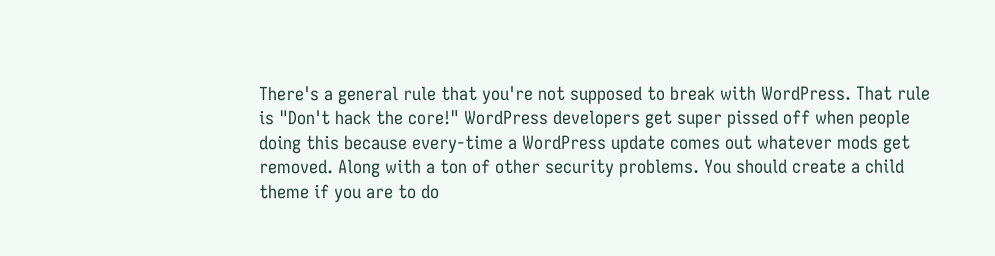There's a general rule that you're not supposed to break with WordPress. That rule is "Don't hack the core!" WordPress developers get super pissed off when people doing this because every-time a WordPress update comes out whatever mods get removed. Along with a ton of other security problems. You should create a child theme if you are to do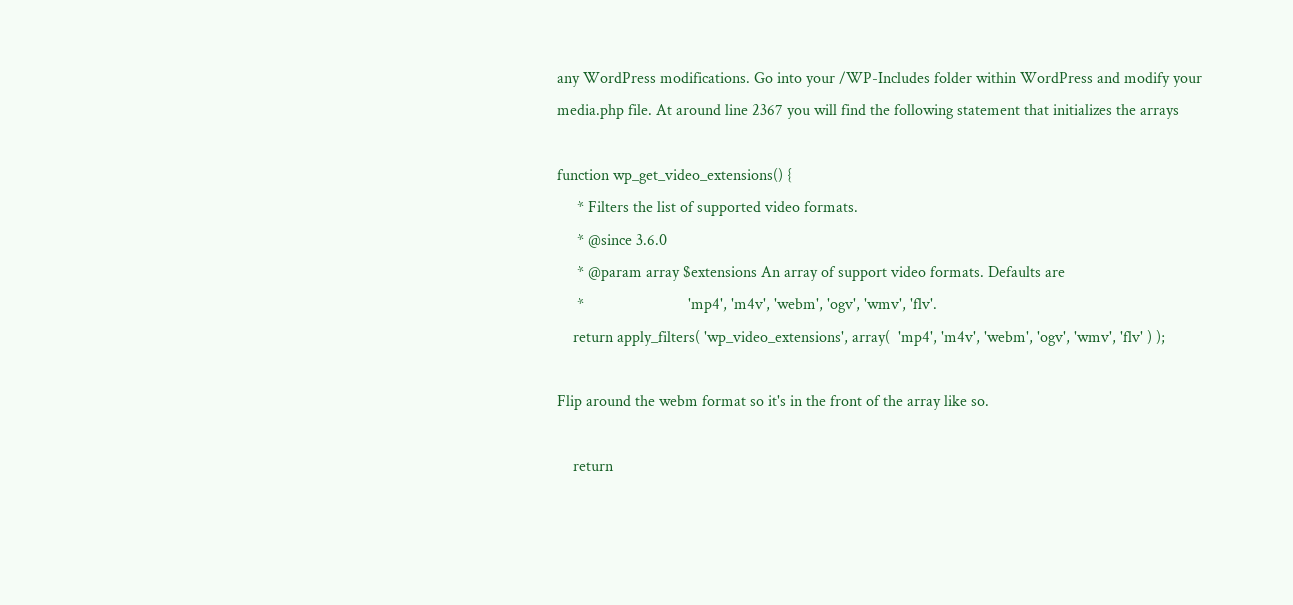any WordPress modifications. Go into your /WP-Includes folder within WordPress and modify your media.php file. At around line 2367 you will find the following statement that initializes the arrays

function wp_get_video_extensions() {
     * Filters the list of supported video formats.
     * @since 3.6.0
     * @param array $extensions An array of support video formats. Defaults are
     *                          'mp4', 'm4v', 'webm', 'ogv', 'wmv', 'flv'.
    return apply_filters( 'wp_video_extensions', array(  'mp4', 'm4v', 'webm', 'ogv', 'wmv', 'flv' ) );

Flip around the webm format so it's in the front of the array like so.

    return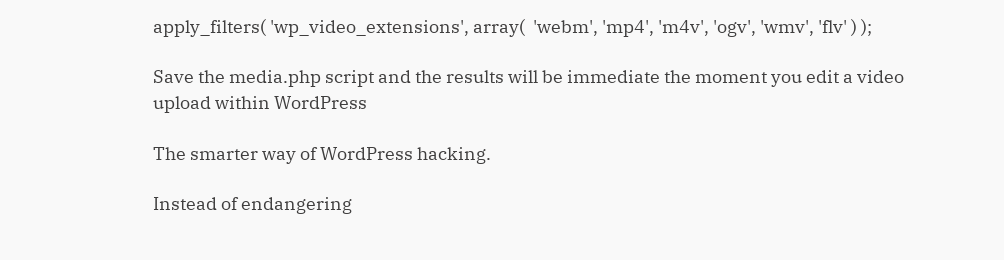apply_filters( 'wp_video_extensions', array(  'webm', 'mp4', 'm4v', 'ogv', 'wmv', 'flv' ) );

Save the media.php script and the results will be immediate the moment you edit a video upload within WordPress

The smarter way of WordPress hacking.

Instead of endangering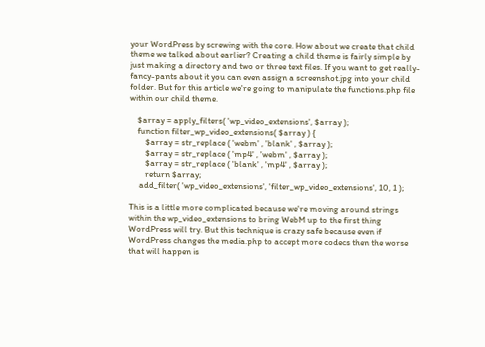your WordPress by screwing with the core. How about we create that child theme we talked about earlier? Creating a child theme is fairly simple by just making a directory and two or three text files. If you want to get really-fancy-pants about it you can even assign a screenshot.jpg into your child folder. But for this article we're going to manipulate the functions.php file within our child theme.

    $array = apply_filters( 'wp_video_extensions', $array );
    function filter_wp_video_extensions( $array ) {
        $array = str_replace ( 'webm' , 'blank' , $array );
        $array = str_replace ( 'mp4' , 'webm' , $array );
        $array = str_replace ( 'blank' , 'mp4' , $array );
        return $array;
     add_filter( 'wp_video_extensions', 'filter_wp_video_extensions', 10, 1 );

This is a little more complicated because we're moving around strings within the wp_video_extensions to bring WebM up to the first thing WordPress will try. But this technique is crazy safe because even if WordPress changes the media.php to accept more codecs then the worse that will happen is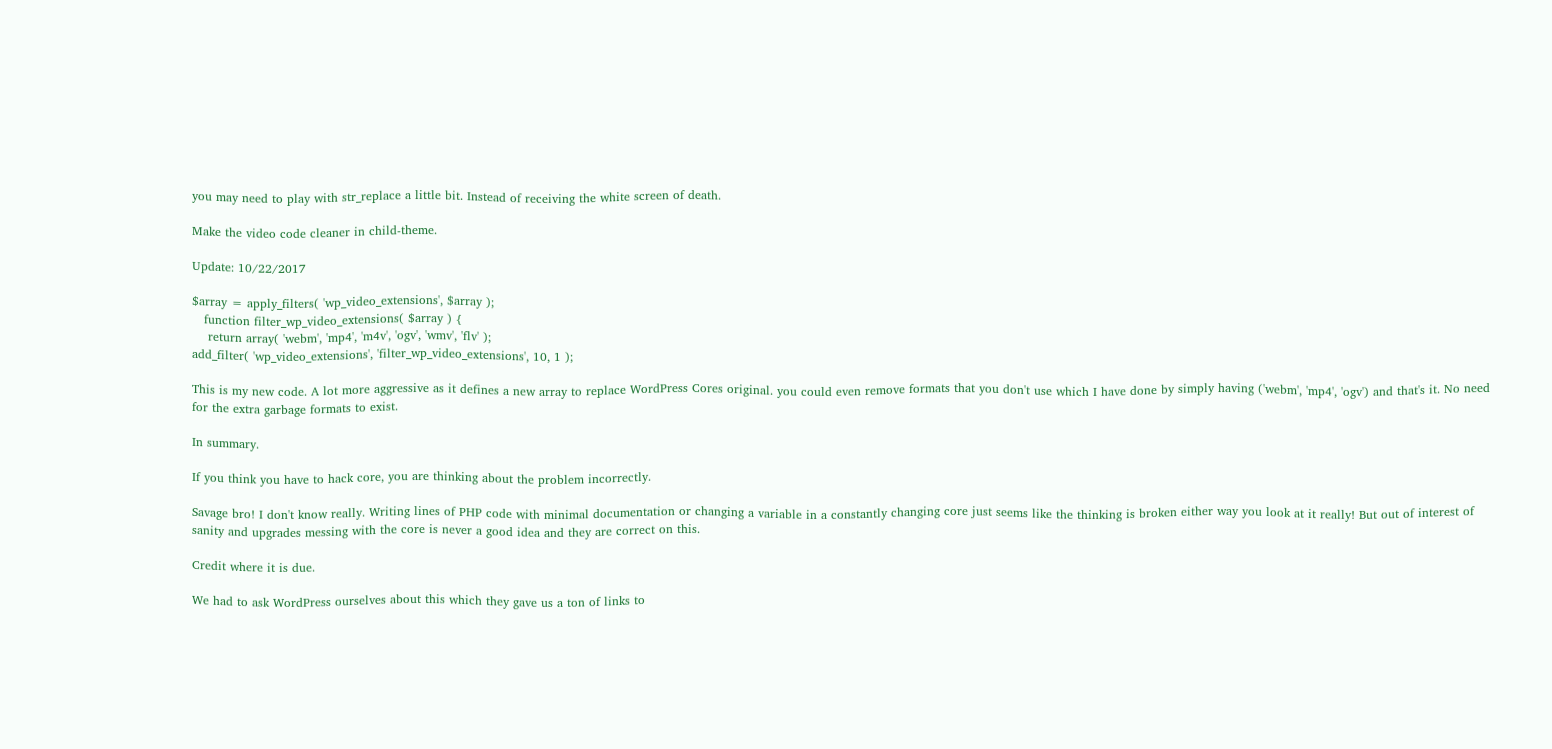you may need to play with str_replace a little bit. Instead of receiving the white screen of death.

Make the video code cleaner in child-theme.

Update: 10/22/2017

$array = apply_filters( 'wp_video_extensions', $array );
   function filter_wp_video_extensions( $array ) {
    return array( 'webm', 'mp4', 'm4v', 'ogv', 'wmv', 'flv' );
add_filter( 'wp_video_extensions', 'filter_wp_video_extensions', 10, 1 );

This is my new code. A lot more aggressive as it defines a new array to replace WordPress Cores original. you could even remove formats that you don't use which I have done by simply having ('webm', 'mp4', 'ogv') and that's it. No need for the extra garbage formats to exist.

In summary.

If you think you have to hack core, you are thinking about the problem incorrectly.

Savage bro! I don't know really. Writing lines of PHP code with minimal documentation or changing a variable in a constantly changing core just seems like the thinking is broken either way you look at it really! But out of interest of sanity and upgrades messing with the core is never a good idea and they are correct on this.

Credit where it is due.

We had to ask WordPress ourselves about this which they gave us a ton of links to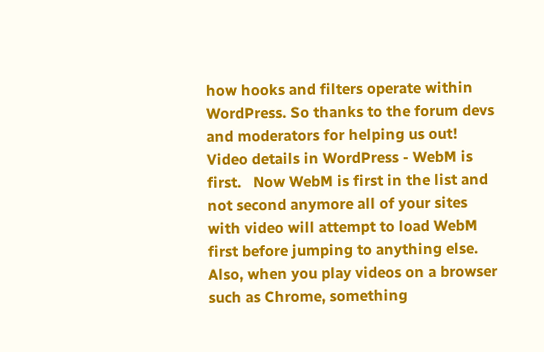how hooks and filters operate within WordPress. So thanks to the forum devs and moderators for helping us out!     Video details in WordPress - WebM is first.   Now WebM is first in the list and not second anymore all of your sites with video will attempt to load WebM first before jumping to anything else. Also, when you play videos on a browser such as Chrome, something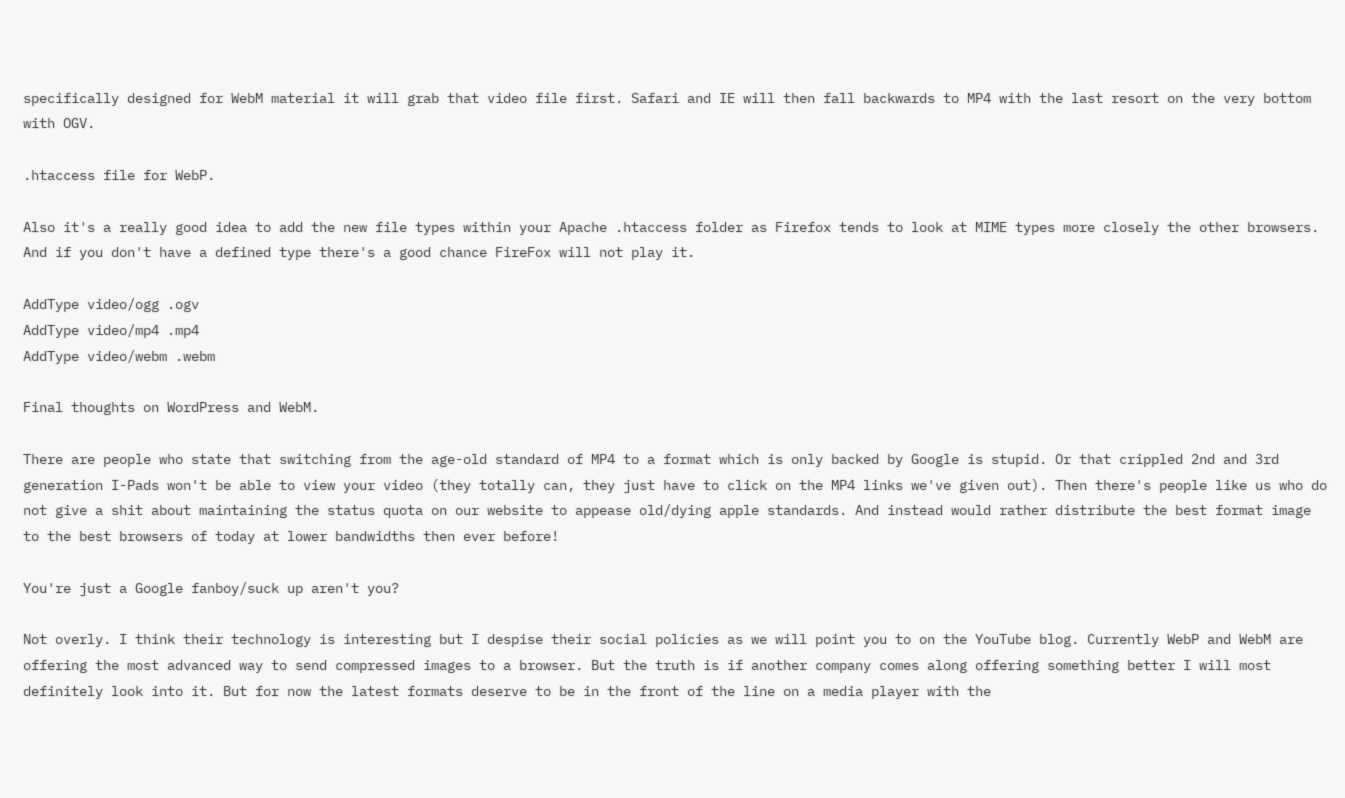specifically designed for WebM material it will grab that video file first. Safari and IE will then fall backwards to MP4 with the last resort on the very bottom with OGV.

.htaccess file for WebP.

Also it's a really good idea to add the new file types within your Apache .htaccess folder as Firefox tends to look at MIME types more closely the other browsers. And if you don't have a defined type there's a good chance FireFox will not play it.

AddType video/ogg .ogv
AddType video/mp4 .mp4
AddType video/webm .webm

Final thoughts on WordPress and WebM.

There are people who state that switching from the age-old standard of MP4 to a format which is only backed by Google is stupid. Or that crippled 2nd and 3rd generation I-Pads won't be able to view your video (they totally can, they just have to click on the MP4 links we've given out). Then there's people like us who do not give a shit about maintaining the status quota on our website to appease old/dying apple standards. And instead would rather distribute the best format image to the best browsers of today at lower bandwidths then ever before!

You're just a Google fanboy/suck up aren't you?

Not overly. I think their technology is interesting but I despise their social policies as we will point you to on the YouTube blog. Currently WebP and WebM are offering the most advanced way to send compressed images to a browser. But the truth is if another company comes along offering something better I will most definitely look into it. But for now the latest formats deserve to be in the front of the line on a media player with the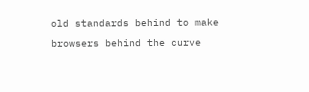old standards behind to make browsers behind the curve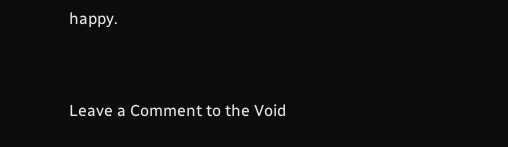happy.


Leave a Comment to the Void